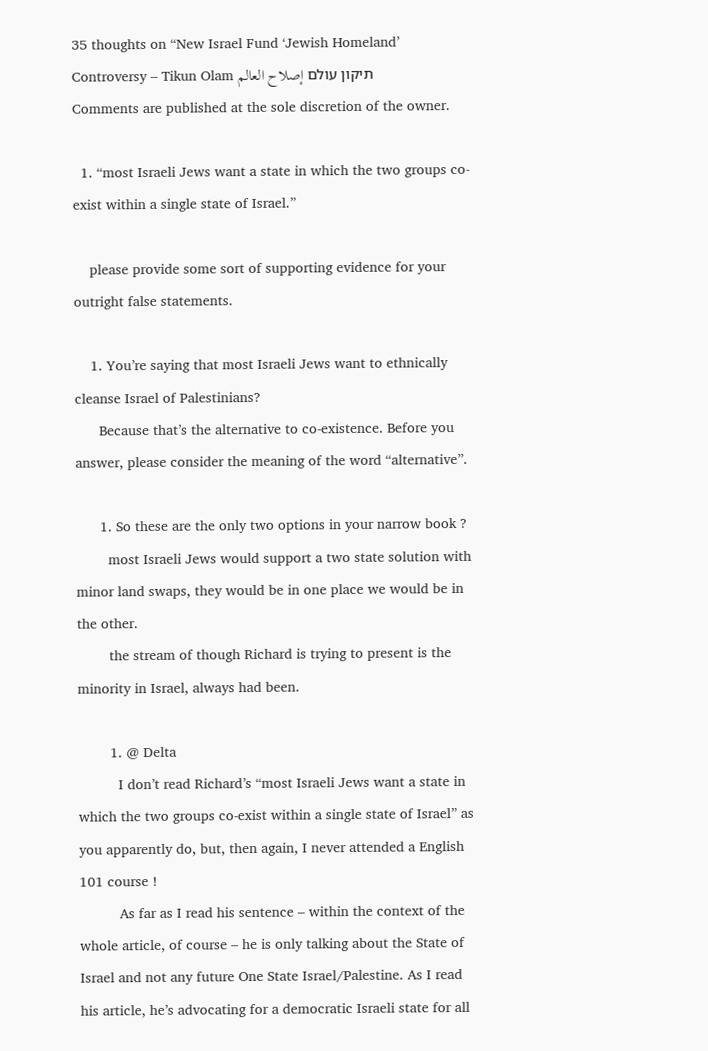35 thoughts on “New Israel Fund ‘Jewish Homeland’ Controversy – Tikun Olam תיקון עולם إصلاح العالم
Comments are published at the sole discretion of the owner.

  1. “most Israeli Jews want a state in which the two groups co-exist within a single state of Israel.”

    please provide some sort of supporting evidence for your outright false statements.

    1. You’re saying that most Israeli Jews want to ethnically cleanse Israel of Palestinians?
      Because that’s the alternative to co-existence. Before you answer, please consider the meaning of the word “alternative”.

      1. So these are the only two options in your narrow book ?
        most Israeli Jews would support a two state solution with minor land swaps, they would be in one place we would be in the other.
        the stream of though Richard is trying to present is the minority in Israel, always had been.

        1. @ Delta
          I don’t read Richard’s “most Israeli Jews want a state in which the two groups co-exist within a single state of Israel” as you apparently do, but, then again, I never attended a English 101 course !
          As far as I read his sentence – within the context of the whole article, of course – he is only talking about the State of Israel and not any future One State Israel/Palestine. As I read his article, he’s advocating for a democratic Israeli state for all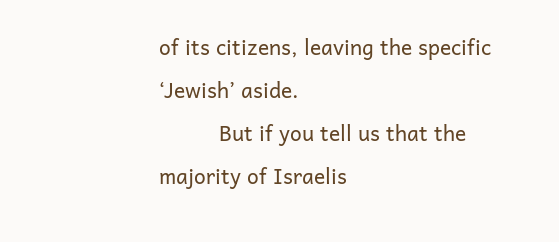of its citizens, leaving the specific ‘Jewish’ aside.
          But if you tell us that the majority of Israelis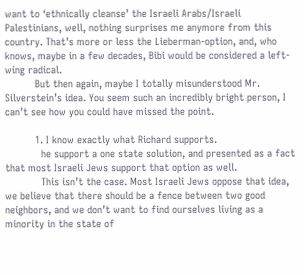want to ‘ethnically cleanse’ the Israeli Arabs/Israeli Palestinians, well, nothing surprises me anymore from this country. That’s more or less the Lieberman-option, and, who knows, maybe in a few decades, Bibi would be considered a left-wing radical.
          But then again, maybe I totally misunderstood Mr. Silverstein’s idea. You seem such an incredibly bright person, I can’t see how you could have missed the point.

          1. I know exactly what Richard supports.
            he support a one state solution, and presented as a fact that most Israeli Jews support that option as well.
            This isn’t the case. Most Israeli Jews oppose that idea, we believe that there should be a fence between two good neighbors, and we don’t want to find ourselves living as a minority in the state of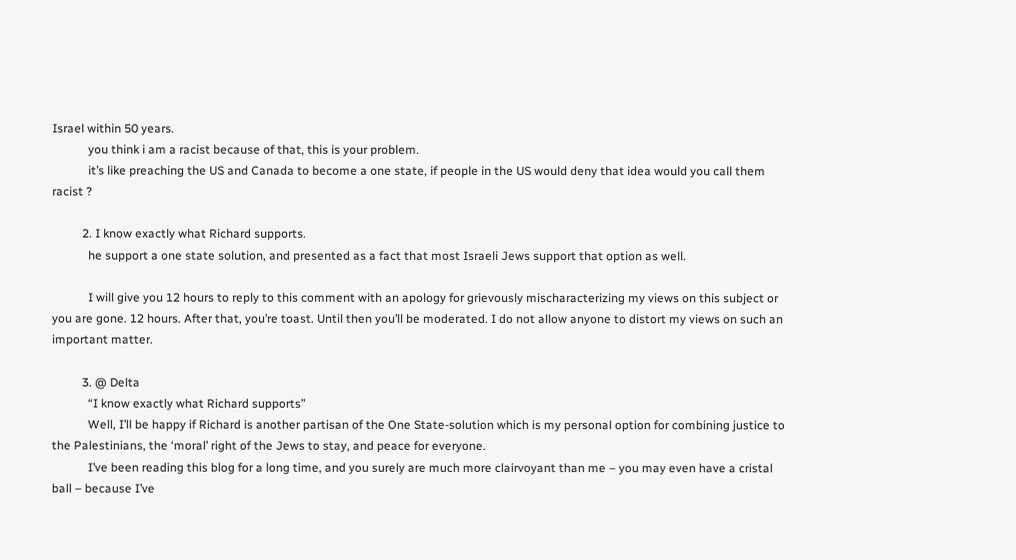Israel within 50 years.
            you think i am a racist because of that, this is your problem.
            it’s like preaching the US and Canada to become a one state, if people in the US would deny that idea would you call them racist ?

          2. I know exactly what Richard supports.
            he support a one state solution, and presented as a fact that most Israeli Jews support that option as well.

            I will give you 12 hours to reply to this comment with an apology for grievously mischaracterizing my views on this subject or you are gone. 12 hours. After that, you’re toast. Until then you’ll be moderated. I do not allow anyone to distort my views on such an important matter.

          3. @ Delta
            “I know exactly what Richard supports”
            Well, I’ll be happy if Richard is another partisan of the One State-solution which is my personal option for combining justice to the Palestinians, the ‘moral’ right of the Jews to stay, and peace for everyone.
            I’ve been reading this blog for a long time, and you surely are much more clairvoyant than me – you may even have a cristal ball – because I’ve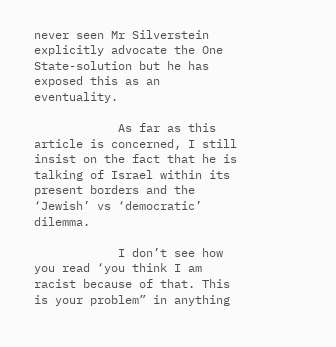never seen Mr Silverstein explicitly advocate the One State-solution but he has exposed this as an eventuality.

            As far as this article is concerned, I still insist on the fact that he is talking of Israel within its present borders and the ‘Jewish’ vs ‘democratic’ dilemma.

            I don’t see how you read ‘you think I am racist because of that. This is your problem” in anything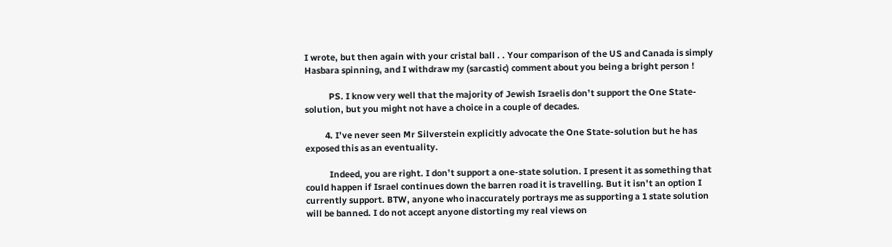I wrote, but then again with your cristal ball . . Your comparison of the US and Canada is simply Hasbara spinning, and I withdraw my (sarcastic) comment about you being a bright person !

            PS. I know very well that the majority of Jewish Israelis don’t support the One State-solution, but you might not have a choice in a couple of decades.

          4. I’ve never seen Mr Silverstein explicitly advocate the One State-solution but he has exposed this as an eventuality.

            Indeed, you are right. I don’t support a one-state solution. I present it as something that could happen if Israel continues down the barren road it is travelling. But it isn’t an option I currently support. BTW, anyone who inaccurately portrays me as supporting a 1 state solution will be banned. I do not accept anyone distorting my real views on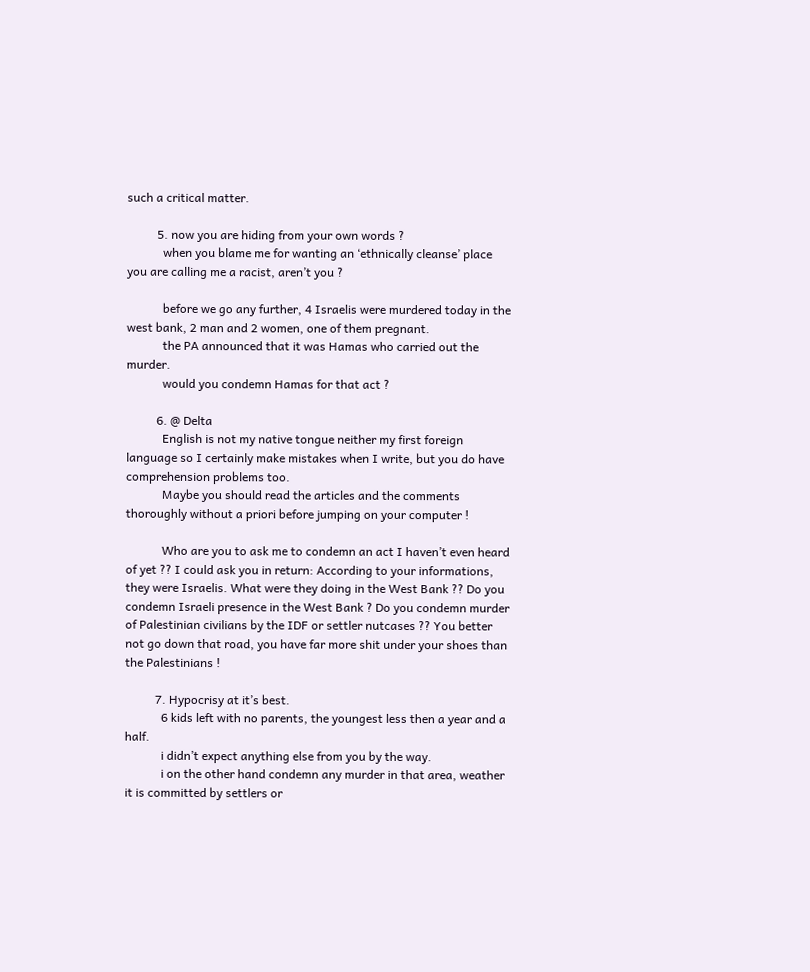such a critical matter.

          5. now you are hiding from your own words ?
            when you blame me for wanting an ‘ethnically cleanse’ place you are calling me a racist, aren’t you ?

            before we go any further, 4 Israelis were murdered today in the west bank, 2 man and 2 women, one of them pregnant.
            the PA announced that it was Hamas who carried out the murder.
            would you condemn Hamas for that act ?

          6. @ Delta
            English is not my native tongue neither my first foreign language so I certainly make mistakes when I write, but you do have comprehension problems too.
            Maybe you should read the articles and the comments thoroughly without a priori before jumping on your computer !

            Who are you to ask me to condemn an act I haven’t even heard of yet ?? I could ask you in return: According to your informations, they were Israelis. What were they doing in the West Bank ?? Do you condemn Israeli presence in the West Bank ? Do you condemn murder of Palestinian civilians by the IDF or settler nutcases ?? You better not go down that road, you have far more shit under your shoes than the Palestinians !

          7. Hypocrisy at it’s best.
            6 kids left with no parents, the youngest less then a year and a half.
            i didn’t expect anything else from you by the way.
            i on the other hand condemn any murder in that area, weather it is committed by settlers or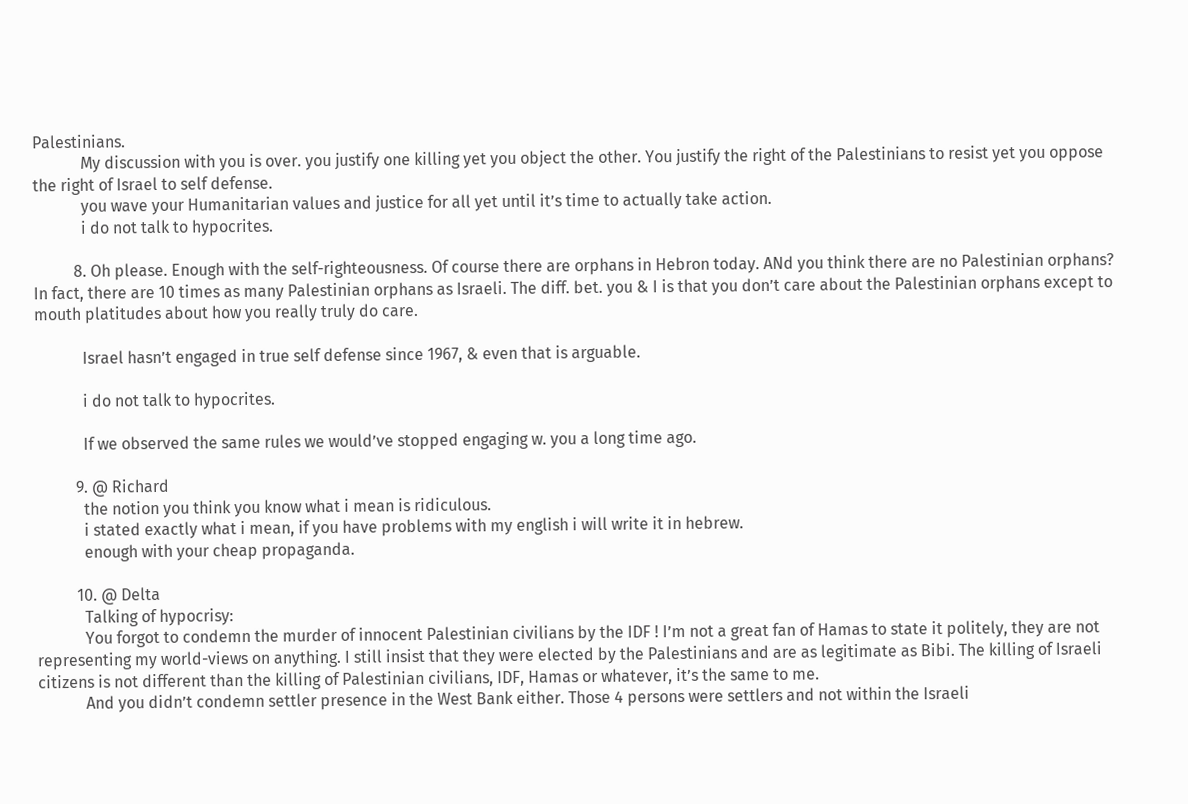Palestinians.
            My discussion with you is over. you justify one killing yet you object the other. You justify the right of the Palestinians to resist yet you oppose the right of Israel to self defense.
            you wave your Humanitarian values and justice for all yet until it’s time to actually take action.
            i do not talk to hypocrites.

          8. Oh please. Enough with the self-righteousness. Of course there are orphans in Hebron today. ANd you think there are no Palestinian orphans? In fact, there are 10 times as many Palestinian orphans as Israeli. The diff. bet. you & I is that you don’t care about the Palestinian orphans except to mouth platitudes about how you really truly do care.

            Israel hasn’t engaged in true self defense since 1967, & even that is arguable.

            i do not talk to hypocrites.

            If we observed the same rules we would’ve stopped engaging w. you a long time ago.

          9. @ Richard
            the notion you think you know what i mean is ridiculous.
            i stated exactly what i mean, if you have problems with my english i will write it in hebrew.
            enough with your cheap propaganda.

          10. @ Delta
            Talking of hypocrisy:
            You forgot to condemn the murder of innocent Palestinian civilians by the IDF ! I’m not a great fan of Hamas to state it politely, they are not representing my world-views on anything. I still insist that they were elected by the Palestinians and are as legitimate as Bibi. The killing of Israeli citizens is not different than the killing of Palestinian civilians, IDF, Hamas or whatever, it’s the same to me.
            And you didn’t condemn settler presence in the West Bank either. Those 4 persons were settlers and not within the Israeli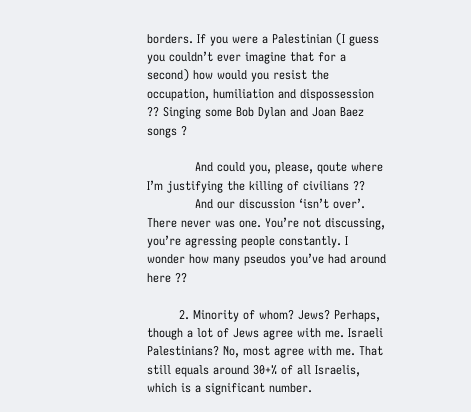borders. If you were a Palestinian (I guess you couldn’t ever imagine that for a second) how would you resist the occupation, humiliation and dispossession ?? Singing some Bob Dylan and Joan Baez songs ?

            And could you, please, qoute where I’m justifying the killing of civilians ??
            And our discussion ‘isn’t over’. There never was one. You’re not discussing, you’re agressing people constantly. I wonder how many pseudos you’ve had around here ??

        2. Minority of whom? Jews? Perhaps, though a lot of Jews agree with me. Israeli Palestinians? No, most agree with me. That still equals around 30+% of all Israelis, which is a significant number.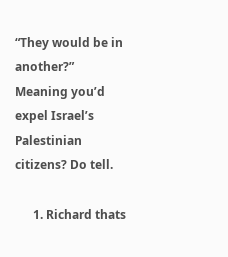“They would be in another?” Meaning you’d expel Israel’s Palestinian citizens? Do tell.

      1. Richard thats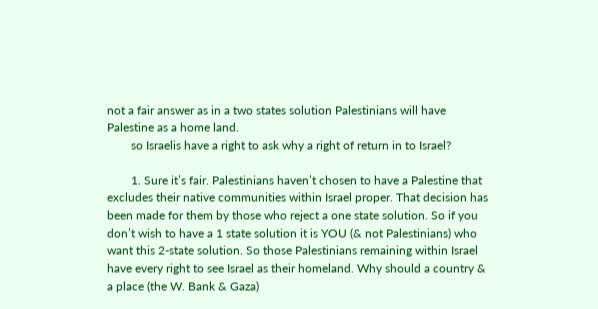not a fair answer as in a two states solution Palestinians will have Palestine as a home land.
        so Israelis have a right to ask why a right of return in to Israel?

        1. Sure it’s fair. Palestinians haven’t chosen to have a Palestine that excludes their native communities within Israel proper. That decision has been made for them by those who reject a one state solution. So if you don’t wish to have a 1 state solution it is YOU (& not Palestinians) who want this 2-state solution. So those Palestinians remaining within Israel have every right to see Israel as their homeland. Why should a country & a place (the W. Bank & Gaza)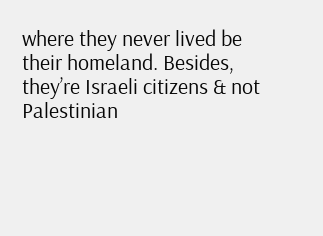where they never lived be their homeland. Besides, they’re Israeli citizens & not Palestinian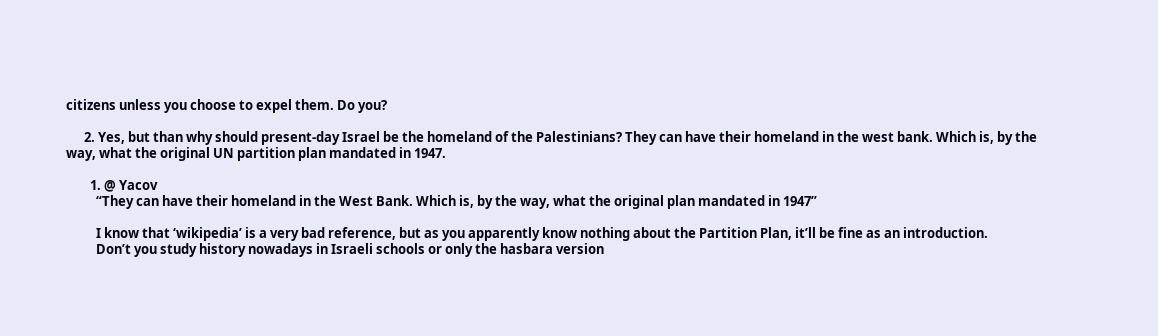citizens unless you choose to expel them. Do you?

      2. Yes, but than why should present-day Israel be the homeland of the Palestinians? They can have their homeland in the west bank. Which is, by the way, what the original UN partition plan mandated in 1947.

        1. @ Yacov
          “They can have their homeland in the West Bank. Which is, by the way, what the original plan mandated in 1947”

          I know that ‘wikipedia’ is a very bad reference, but as you apparently know nothing about the Partition Plan, it’ll be fine as an introduction.
          Don’t you study history nowadays in Israeli schools or only the hasbara version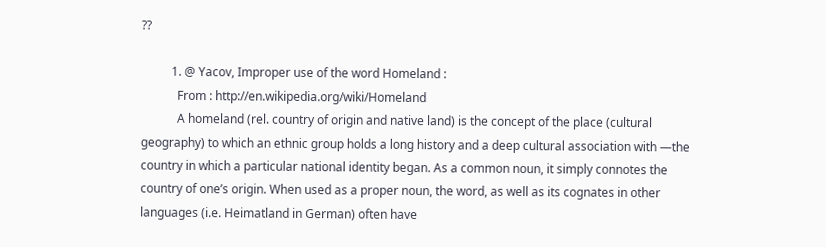??

          1. @ Yacov, Improper use of the word Homeland :
            From : http://en.wikipedia.org/wiki/Homeland
            A homeland (rel. country of origin and native land) is the concept of the place (cultural geography) to which an ethnic group holds a long history and a deep cultural association with —the country in which a particular national identity began. As a common noun, it simply connotes the country of one’s origin. When used as a proper noun, the word, as well as its cognates in other languages (i.e. Heimatland in German) often have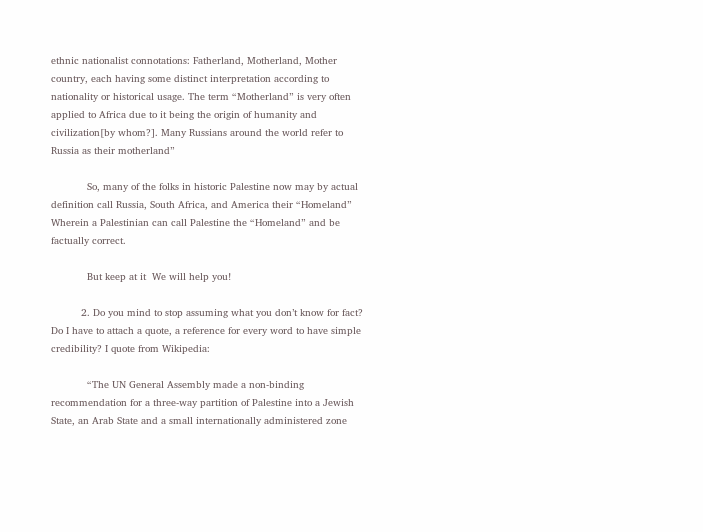ethnic nationalist connotations: Fatherland, Motherland, Mother country, each having some distinct interpretation according to nationality or historical usage. The term “Motherland” is very often applied to Africa due to it being the origin of humanity and civilization[by whom?]. Many Russians around the world refer to Russia as their motherland”

            So, many of the folks in historic Palestine now may by actual definition call Russia, South Africa, and America their “Homeland” Wherein a Palestinian can call Palestine the “Homeland” and be factually correct.

            But keep at it  We will help you!

          2. Do you mind to stop assuming what you don’t know for fact? Do I have to attach a quote, a reference for every word to have simple credibility? I quote from Wikipedia:

            “The UN General Assembly made a non-binding recommendation for a three-way partition of Palestine into a Jewish State, an Arab State and a small internationally administered zone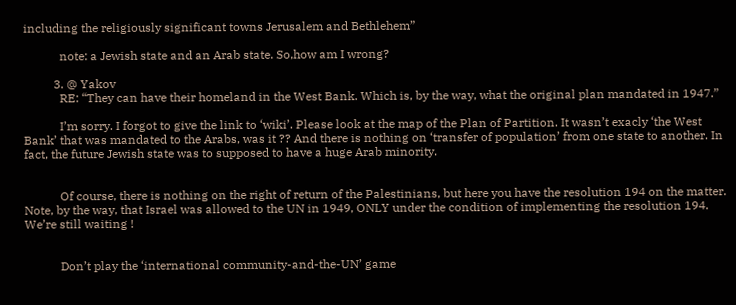including the religiously significant towns Jerusalem and Bethlehem”

            note: a Jewish state and an Arab state. So,how am I wrong?

          3. @ Yakov
            RE: “They can have their homeland in the West Bank. Which is, by the way, what the original plan mandated in 1947.”

            I’m sorry. I forgot to give the link to ‘wiki’. Please look at the map of the Plan of Partition. It wasn’t exacly ‘the West Bank’ that was mandated to the Arabs, was it ?? And there is nothing on ‘transfer of population’ from one state to another. In fact, the future Jewish state was to supposed to have a huge Arab minority.


            Of course, there is nothing on the right of return of the Palestinians, but here you have the resolution 194 on the matter. Note, by the way, that Israel was allowed to the UN in 1949, ONLY under the condition of implementing the resolution 194. We’re still waiting !


            Don’t play the ‘international community-and-the-UN’ game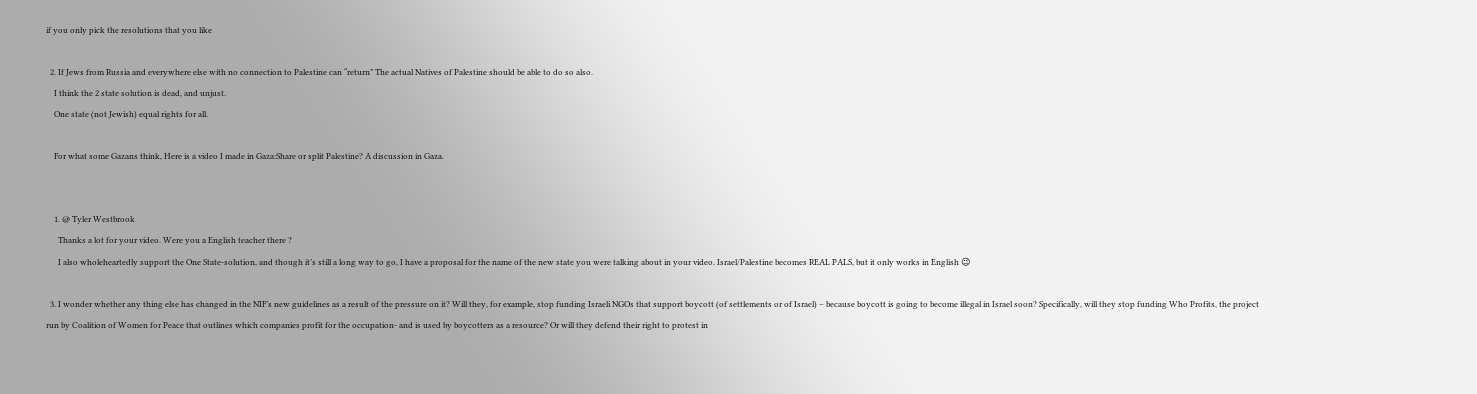if you only pick the resolutions that you like

  2. If Jews from Russia and everywhere else with no connection to Palestine can “return” The actual Natives of Palestine should be able to do so also.
    I think the 2 state solution is dead, and unjust.
    One state (not Jewish) equal rights for all.

    For what some Gazans think, Here is a video I made in Gaza:Share or split Palestine? A discussion in Gaza.


    1. @ Tyler Westbrook
      Thanks a lot for your video. Were you a English teacher there ?
      I also wholeheartedly support the One State-solution, and though it’s still a long way to go, I have a proposal for the name of the new state you were talking about in your video. Israel/Palestine becomes REAL PALS, but it only works in English 😉

  3. I wonder whether any thing else has changed in the NIF’s new guidelines as a result of the pressure on it? Will they, for example, stop funding Israeli NGOs that support boycott (of settlements or of Israel) – because boycott is going to become illegal in Israel soon? Specifically, will they stop funding Who Profits, the project run by Coalition of Women for Peace that outlines which companies profit for the occupation- and is used by boycotters as a resource? Or will they defend their right to protest in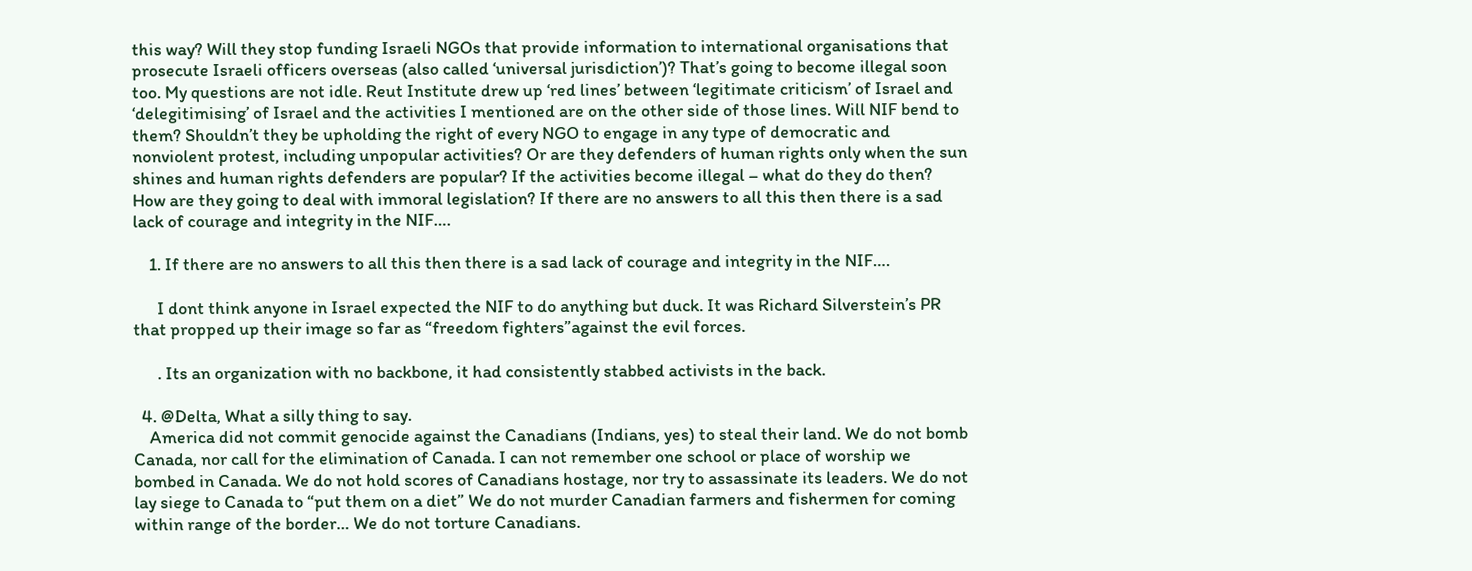this way? Will they stop funding Israeli NGOs that provide information to international organisations that prosecute Israeli officers overseas (also called ‘universal jurisdiction’)? That’s going to become illegal soon too. My questions are not idle. Reut Institute drew up ‘red lines’ between ‘legitimate criticism’ of Israel and ‘delegitimising’ of Israel and the activities I mentioned are on the other side of those lines. Will NIF bend to them? Shouldn’t they be upholding the right of every NGO to engage in any type of democratic and nonviolent protest, including unpopular activities? Or are they defenders of human rights only when the sun shines and human rights defenders are popular? If the activities become illegal – what do they do then? How are they going to deal with immoral legislation? If there are no answers to all this then there is a sad lack of courage and integrity in the NIF….

    1. If there are no answers to all this then there is a sad lack of courage and integrity in the NIF….

      I dont think anyone in Israel expected the NIF to do anything but duck. It was Richard Silverstein’s PR that propped up their image so far as “freedom fighters”against the evil forces.

      . Its an organization with no backbone, it had consistently stabbed activists in the back.

  4. @Delta, What a silly thing to say.
    America did not commit genocide against the Canadians (Indians, yes) to steal their land. We do not bomb Canada, nor call for the elimination of Canada. I can not remember one school or place of worship we bombed in Canada. We do not hold scores of Canadians hostage, nor try to assassinate its leaders. We do not lay siege to Canada to “put them on a diet” We do not murder Canadian farmers and fishermen for coming within range of the border… We do not torture Canadians.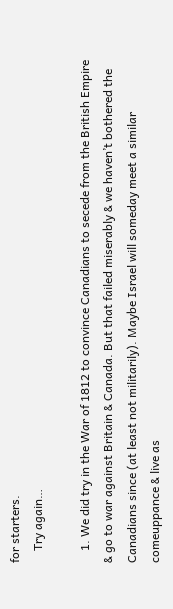for starters.
    Try again…

    1. We did try in the War of 1812 to convince Canadians to secede from the British Empire & go to war against Britain & Canada. But that failed miserably & we haven’t bothered the Canadians since (at least not militarily). Maybe Israel will someday meet a similar comeuppance & live as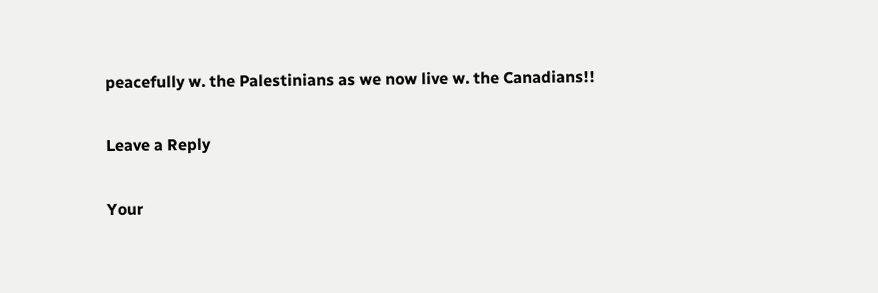peacefully w. the Palestinians as we now live w. the Canadians!!

Leave a Reply

Your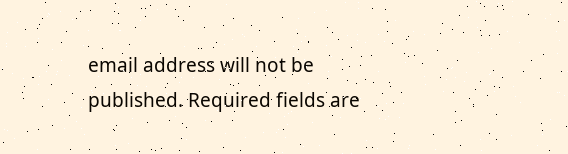email address will not be published. Required fields are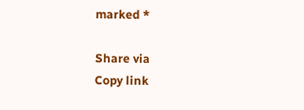marked *

Share via
Copy link